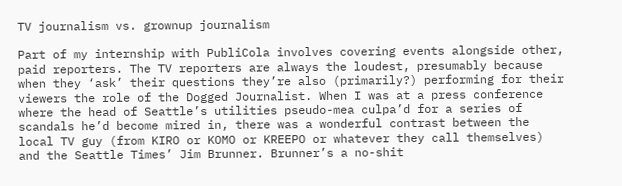TV journalism vs. grownup journalism

Part of my internship with PubliCola involves covering events alongside other, paid reporters. The TV reporters are always the loudest, presumably because when they ‘ask’ their questions they’re also (primarily?) performing for their viewers the role of the Dogged Journalist. When I was at a press conference where the head of Seattle’s utilities pseudo-mea culpa’d for a series of scandals he’d become mired in, there was a wonderful contrast between the local TV guy (from KIRO or KOMO or KREEPO or whatever they call themselves) and the Seattle Times’ Jim Brunner. Brunner’s a no-shit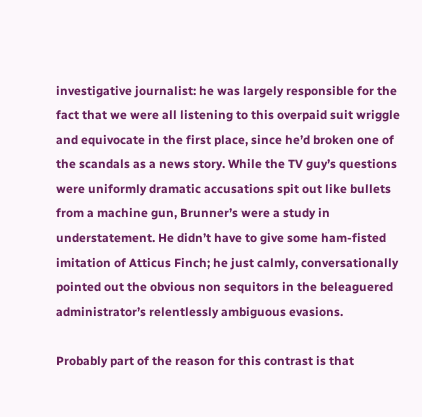investigative journalist: he was largely responsible for the fact that we were all listening to this overpaid suit wriggle and equivocate in the first place, since he’d broken one of the scandals as a news story. While the TV guy’s questions were uniformly dramatic accusations spit out like bullets from a machine gun, Brunner’s were a study in understatement. He didn’t have to give some ham-fisted imitation of Atticus Finch; he just calmly, conversationally pointed out the obvious non sequitors in the beleaguered administrator’s relentlessly ambiguous evasions.

Probably part of the reason for this contrast is that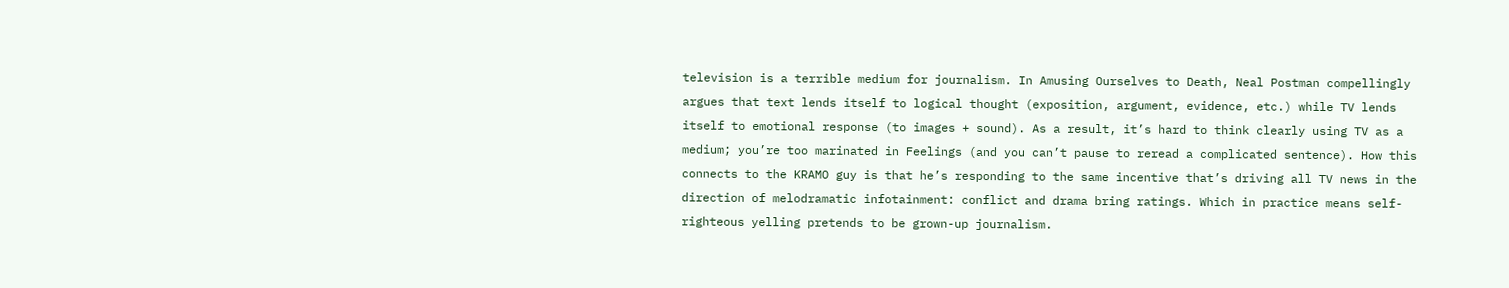television is a terrible medium for journalism. In Amusing Ourselves to Death, Neal Postman compellingly argues that text lends itself to logical thought (exposition, argument, evidence, etc.) while TV lends itself to emotional response (to images + sound). As a result, it’s hard to think clearly using TV as a medium; you’re too marinated in Feelings (and you can’t pause to reread a complicated sentence). How this connects to the KRAMO guy is that he’s responding to the same incentive that’s driving all TV news in the direction of melodramatic infotainment: conflict and drama bring ratings. Which in practice means self-righteous yelling pretends to be grown-up journalism.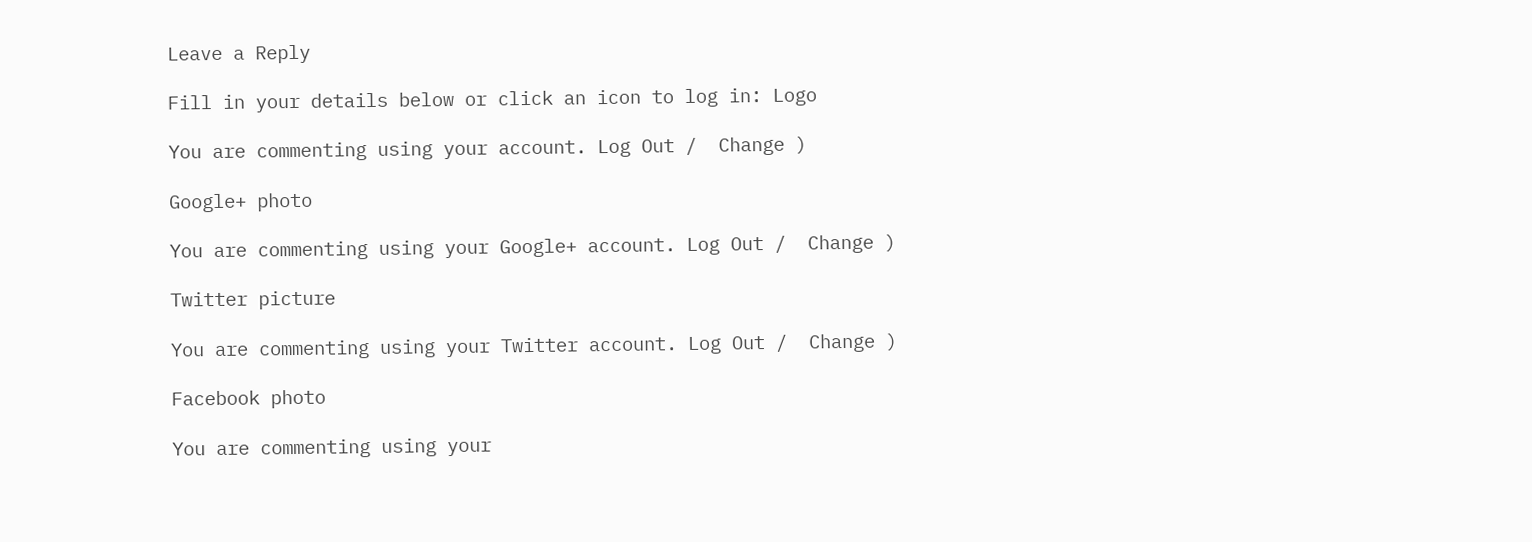Leave a Reply

Fill in your details below or click an icon to log in: Logo

You are commenting using your account. Log Out /  Change )

Google+ photo

You are commenting using your Google+ account. Log Out /  Change )

Twitter picture

You are commenting using your Twitter account. Log Out /  Change )

Facebook photo

You are commenting using your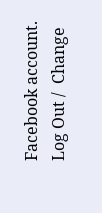Facebook account. Log Out /  Change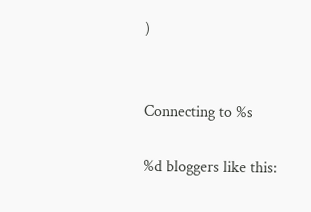)


Connecting to %s

%d bloggers like this: